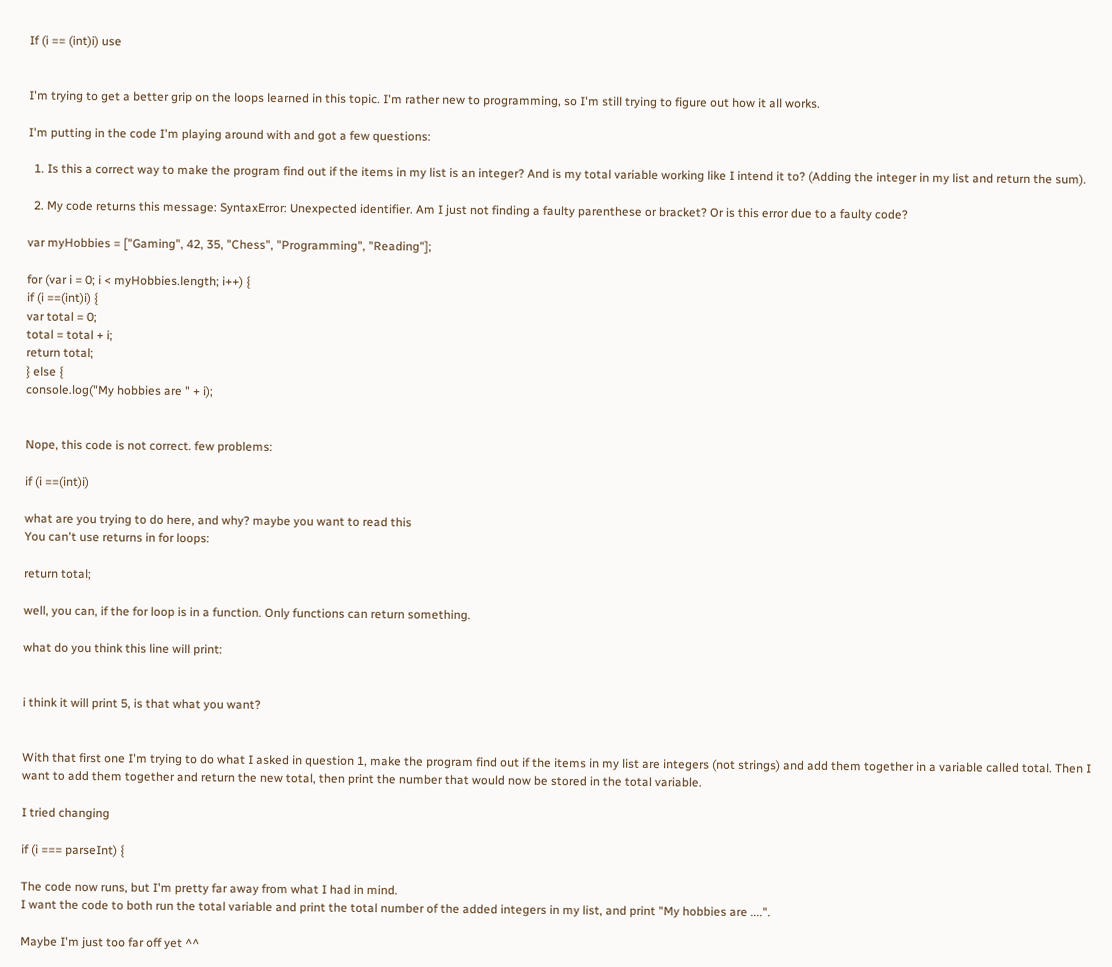If (i == (int)i) use


I'm trying to get a better grip on the loops learned in this topic. I'm rather new to programming, so I'm still trying to figure out how it all works.

I'm putting in the code I'm playing around with and got a few questions:

  1. Is this a correct way to make the program find out if the items in my list is an integer? And is my total variable working like I intend it to? (Adding the integer in my list and return the sum).

  2. My code returns this message: SyntaxError: Unexpected identifier. Am I just not finding a faulty parenthese or bracket? Or is this error due to a faulty code?

var myHobbies = ["Gaming", 42, 35, "Chess", "Programming", "Reading"];

for (var i = 0; i < myHobbies.length; i++) {
if (i ==(int)i) {
var total = 0;
total = total + i;
return total;
} else {
console.log("My hobbies are " + i);


Nope, this code is not correct. few problems:

if (i ==(int)i)

what are you trying to do here, and why? maybe you want to read this
You can't use returns in for loops:

return total;

well, you can, if the for loop is in a function. Only functions can return something.

what do you think this line will print:


i think it will print 5, is that what you want?


With that first one I'm trying to do what I asked in question 1, make the program find out if the items in my list are integers (not strings) and add them together in a variable called total. Then I want to add them together and return the new total, then print the number that would now be stored in the total variable.

I tried changing

if (i === parseInt) {

The code now runs, but I'm pretty far away from what I had in mind.
I want the code to both run the total variable and print the total number of the added integers in my list, and print "My hobbies are ....".

Maybe I'm just too far off yet ^^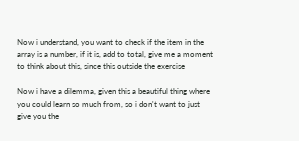Now i understand, you want to check if the item in the array is a number, if it is, add to total, give me a moment to think about this, since this outside the exercise

Now i have a dilemma, given this a beautiful thing where you could learn so much from, so i don't want to just give you the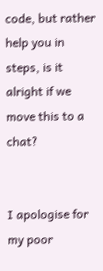code, but rather help you in steps, is it alright if we move this to a chat?


I apologise for my poor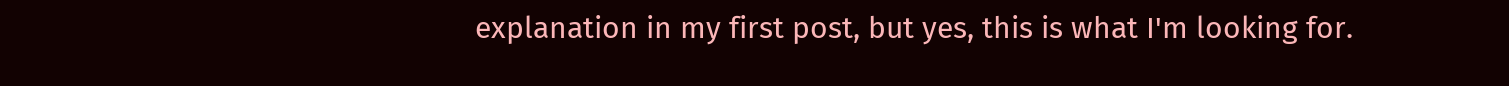explanation in my first post, but yes, this is what I'm looking for.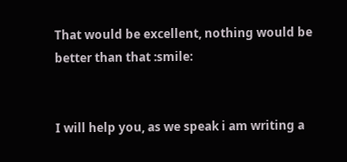That would be excellent, nothing would be better than that :smile:


I will help you, as we speak i am writing a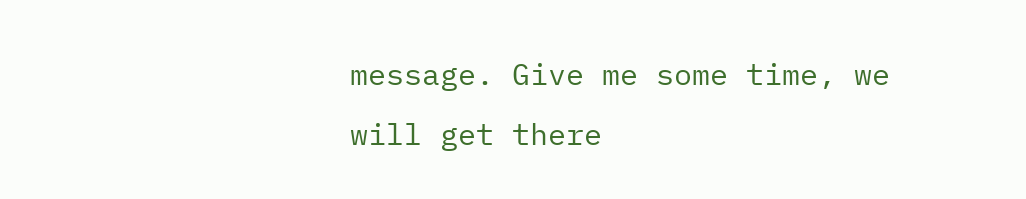message. Give me some time, we will get there